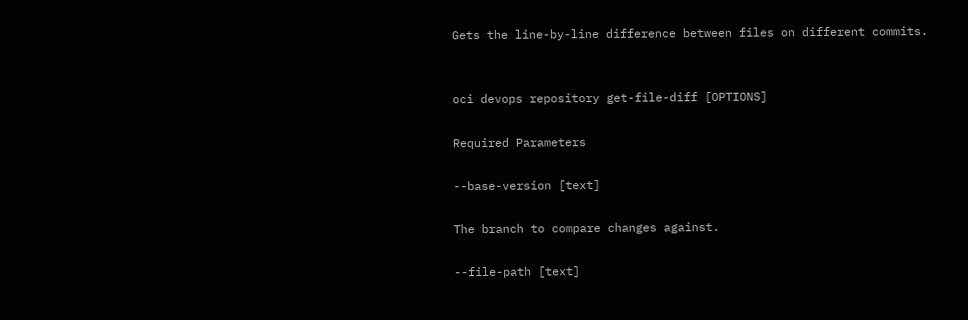Gets the line-by-line difference between files on different commits.


oci devops repository get-file-diff [OPTIONS]

Required Parameters

--base-version [text]

The branch to compare changes against.

--file-path [text]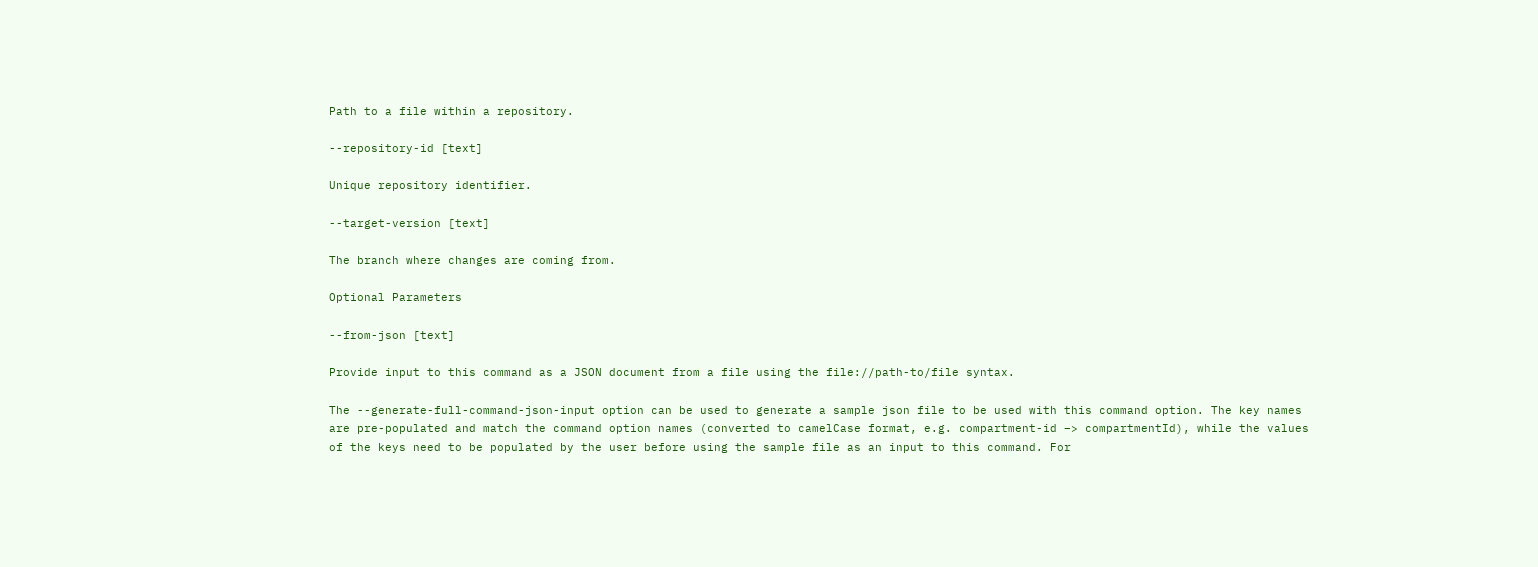Path to a file within a repository.

--repository-id [text]

Unique repository identifier.

--target-version [text]

The branch where changes are coming from.

Optional Parameters

--from-json [text]

Provide input to this command as a JSON document from a file using the file://path-to/file syntax.

The --generate-full-command-json-input option can be used to generate a sample json file to be used with this command option. The key names are pre-populated and match the command option names (converted to camelCase format, e.g. compartment-id –> compartmentId), while the values of the keys need to be populated by the user before using the sample file as an input to this command. For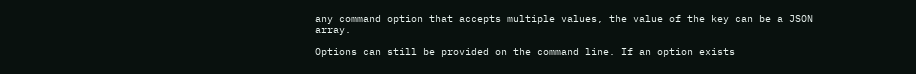any command option that accepts multiple values, the value of the key can be a JSON array.

Options can still be provided on the command line. If an option exists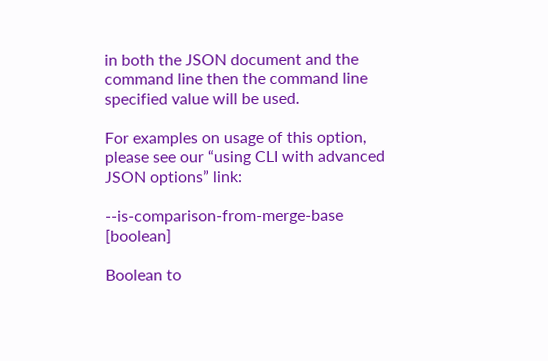in both the JSON document and the command line then the command line specified value will be used.

For examples on usage of this option, please see our “using CLI with advanced JSON options” link:

--is-comparison-from-merge-base [boolean]

Boolean to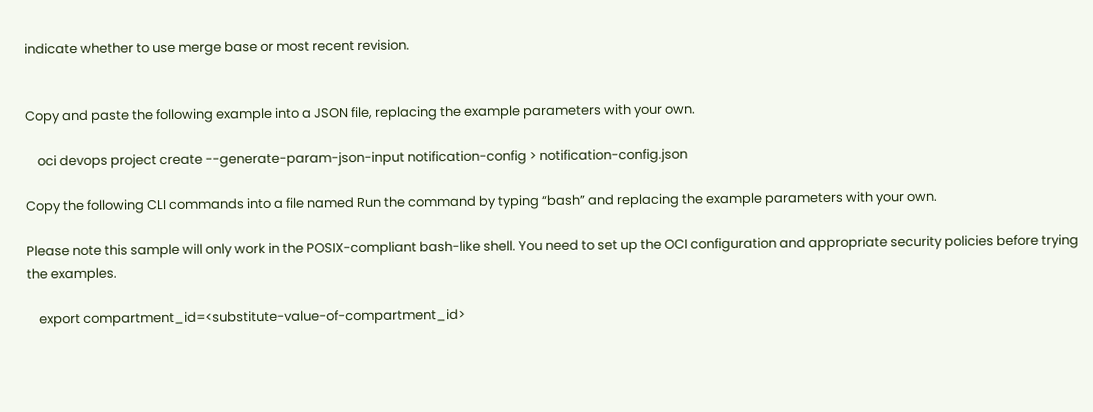indicate whether to use merge base or most recent revision.


Copy and paste the following example into a JSON file, replacing the example parameters with your own.

    oci devops project create --generate-param-json-input notification-config > notification-config.json

Copy the following CLI commands into a file named Run the command by typing “bash” and replacing the example parameters with your own.

Please note this sample will only work in the POSIX-compliant bash-like shell. You need to set up the OCI configuration and appropriate security policies before trying the examples.

    export compartment_id=<substitute-value-of-compartment_id>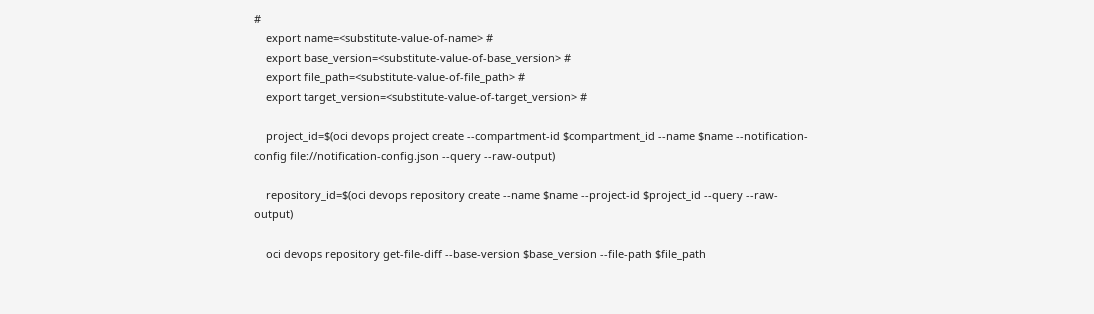#
    export name=<substitute-value-of-name> #
    export base_version=<substitute-value-of-base_version> #
    export file_path=<substitute-value-of-file_path> #
    export target_version=<substitute-value-of-target_version> #

    project_id=$(oci devops project create --compartment-id $compartment_id --name $name --notification-config file://notification-config.json --query --raw-output)

    repository_id=$(oci devops repository create --name $name --project-id $project_id --query --raw-output)

    oci devops repository get-file-diff --base-version $base_version --file-path $file_path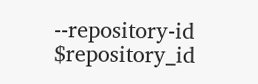--repository-id $repository_id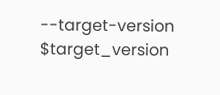--target-version $target_version